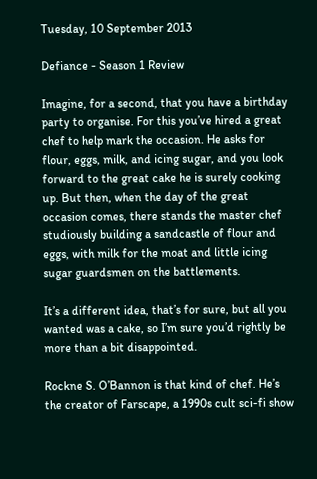Tuesday, 10 September 2013

Defiance - Season 1 Review

Imagine, for a second, that you have a birthday party to organise. For this you’ve hired a great chef to help mark the occasion. He asks for flour, eggs, milk, and icing sugar, and you look forward to the great cake he is surely cooking up. But then, when the day of the great occasion comes, there stands the master chef studiously building a sandcastle of flour and eggs, with milk for the moat and little icing sugar guardsmen on the battlements.

It’s a different idea, that’s for sure, but all you wanted was a cake, so I’m sure you’d rightly be more than a bit disappointed.

Rockne S. O’Bannon is that kind of chef. He’s the creator of Farscape, a 1990s cult sci-fi show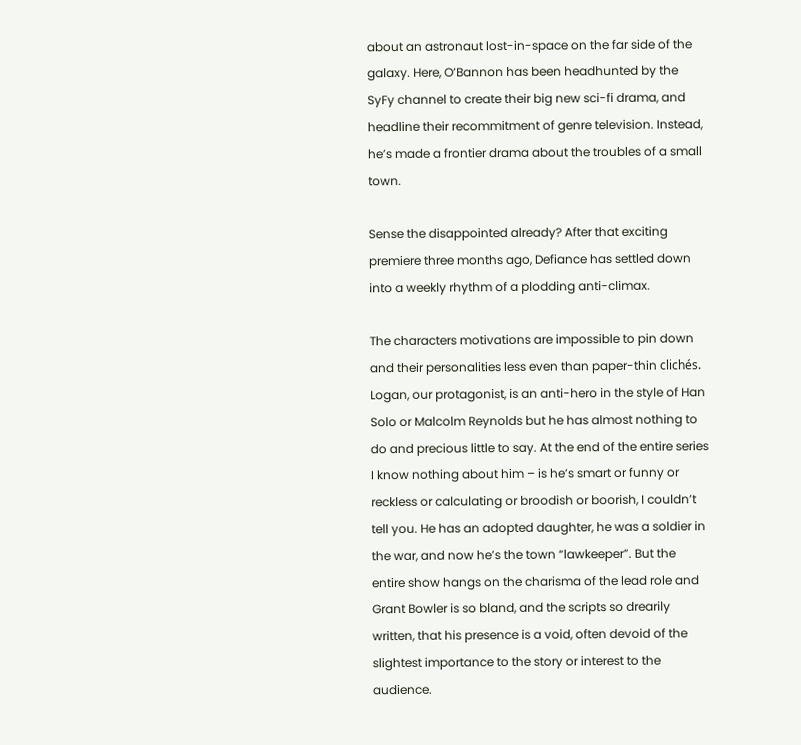about an astronaut lost-in-space on the far side of the galaxy. Here, O’Bannon has been headhunted by the SyFy channel to create their big new sci-fi drama, and headline their recommitment of genre television. Instead, he’s made a frontier drama about the troubles of a small town.

Sense the disappointed already? After that exciting premiere three months ago, Defiance has settled down into a weekly rhythm of a plodding anti-climax.

The characters motivations are impossible to pin down and their personalities less even than paper-thin clichés. Logan, our protagonist, is an anti-hero in the style of Han Solo or Malcolm Reynolds but he has almost nothing to do and precious little to say. At the end of the entire series I know nothing about him – is he’s smart or funny or reckless or calculating or broodish or boorish, I couldn’t tell you. He has an adopted daughter, he was a soldier in the war, and now he’s the town “lawkeeper”. But the entire show hangs on the charisma of the lead role and Grant Bowler is so bland, and the scripts so drearily written, that his presence is a void, often devoid of the slightest importance to the story or interest to the audience.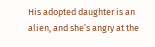His adopted daughter is an alien, and she’s angry at the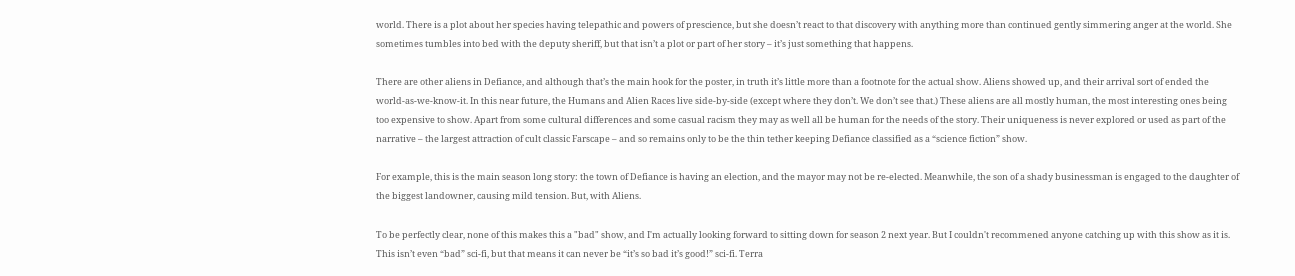world. There is a plot about her species having telepathic and powers of prescience, but she doesn’t react to that discovery with anything more than continued gently simmering anger at the world. She sometimes tumbles into bed with the deputy sheriff, but that isn’t a plot or part of her story – it’s just something that happens.

There are other aliens in Defiance, and although that’s the main hook for the poster, in truth it’s little more than a footnote for the actual show. Aliens showed up, and their arrival sort of ended the world-as-we-know-it. In this near future, the Humans and Alien Races live side-by-side (except where they don’t. We don’t see that.) These aliens are all mostly human, the most interesting ones being too expensive to show. Apart from some cultural differences and some casual racism they may as well all be human for the needs of the story. Their uniqueness is never explored or used as part of the narrative – the largest attraction of cult classic Farscape – and so remains only to be the thin tether keeping Defiance classified as a “science fiction” show.

For example, this is the main season long story: the town of Defiance is having an election, and the mayor may not be re-elected. Meanwhile, the son of a shady businessman is engaged to the daughter of the biggest landowner, causing mild tension. But, with Aliens.

To be perfectly clear, none of this makes this a "bad" show, and I'm actually looking forward to sitting down for season 2 next year. But I couldn't recommened anyone catching up with this show as it is. This isn’t even “bad” sci-fi, but that means it can never be “it’s so bad it’s good!” sci-fi. Terra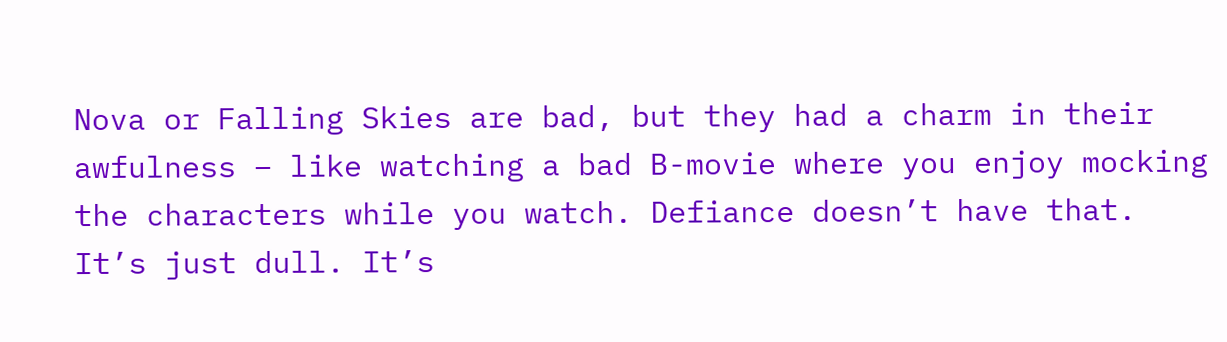Nova or Falling Skies are bad, but they had a charm in their awfulness – like watching a bad B-movie where you enjoy mocking the characters while you watch. Defiance doesn’t have that. It’s just dull. It’s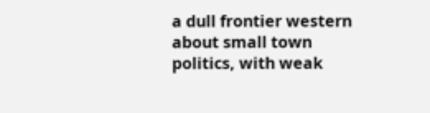a dull frontier western about small town politics, with weak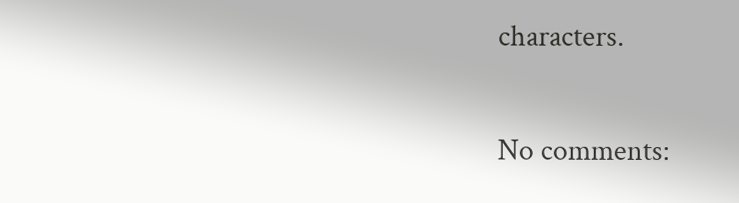characters.

No comments: